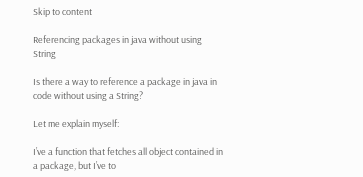Skip to content

Referencing packages in java without using String

Is there a way to reference a package in java in code without using a String?

Let me explain myself:

I’ve a function that fetches all object contained in a package, but I’ve to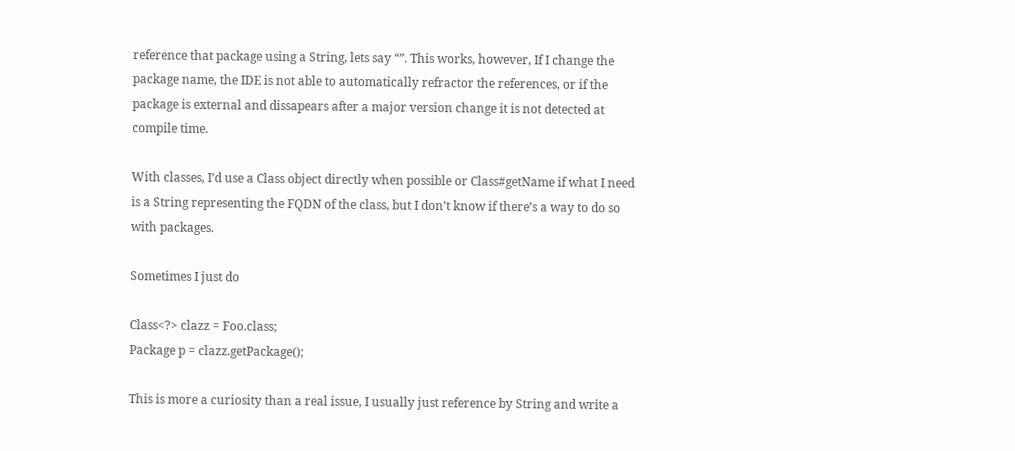reference that package using a String, lets say “”. This works, however, If I change the package name, the IDE is not able to automatically refractor the references, or if the package is external and dissapears after a major version change it is not detected at compile time.

With classes, I’d use a Class object directly when possible or Class#getName if what I need is a String representing the FQDN of the class, but I don’t know if there’s a way to do so with packages.

Sometimes I just do

Class<?> clazz = Foo.class;
Package p = clazz.getPackage();

This is more a curiosity than a real issue, I usually just reference by String and write a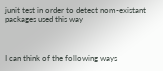junit test in order to detect nom-existant packages used this way



I can think of the following ways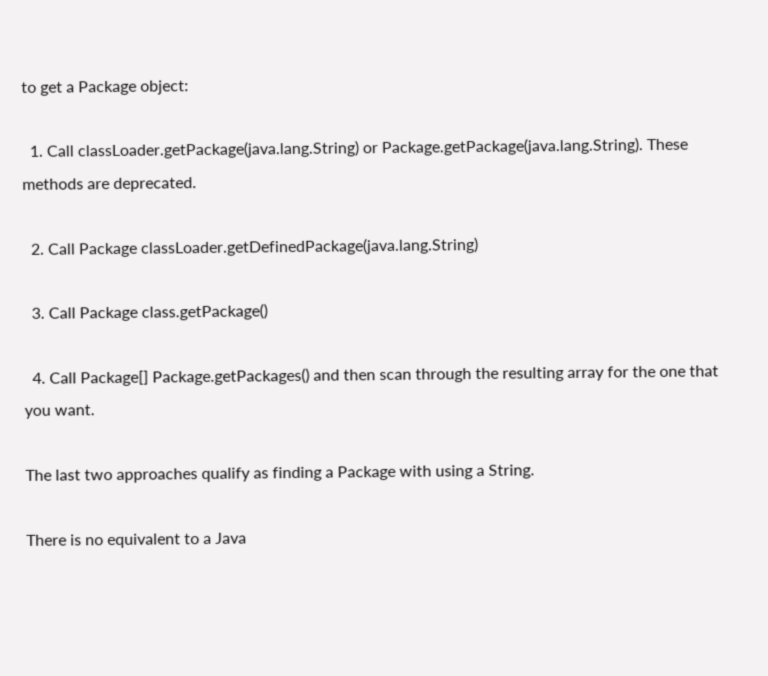to get a Package object:

  1. Call classLoader.getPackage(java.lang.String) or Package.getPackage(java.lang.String). These methods are deprecated.

  2. Call Package classLoader.getDefinedPackage(java.lang.String)

  3. Call Package class.getPackage()

  4. Call Package[] Package.getPackages() and then scan through the resulting array for the one that you want.

The last two approaches qualify as finding a Package with using a String.

There is no equivalent to a Java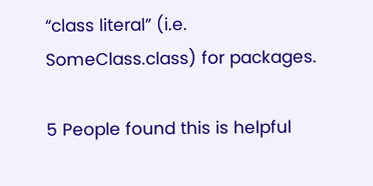“class literal” (i.e. SomeClass.class) for packages.

5 People found this is helpful